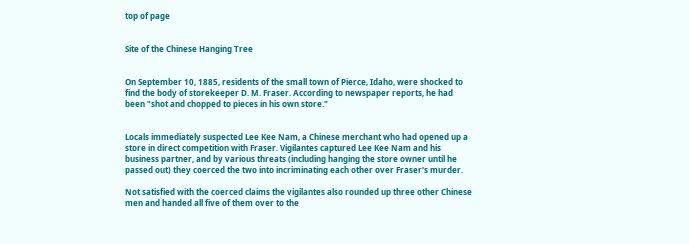top of page


Site of the Chinese Hanging Tree


On September 10, 1885, residents of the small town of Pierce, Idaho, were shocked to find the body of storekeeper D. M. Fraser. According to newspaper reports, he had been "shot and chopped to pieces in his own store."


Locals immediately suspected Lee Kee Nam, a Chinese merchant who had opened up a store in direct competition with Fraser. Vigilantes captured Lee Kee Nam and his business partner, and by various threats (including hanging the store owner until he passed out) they coerced the two into incriminating each other over Fraser's murder.

Not satisfied with the coerced claims the vigilantes also rounded up three other Chinese men and handed all five of them over to the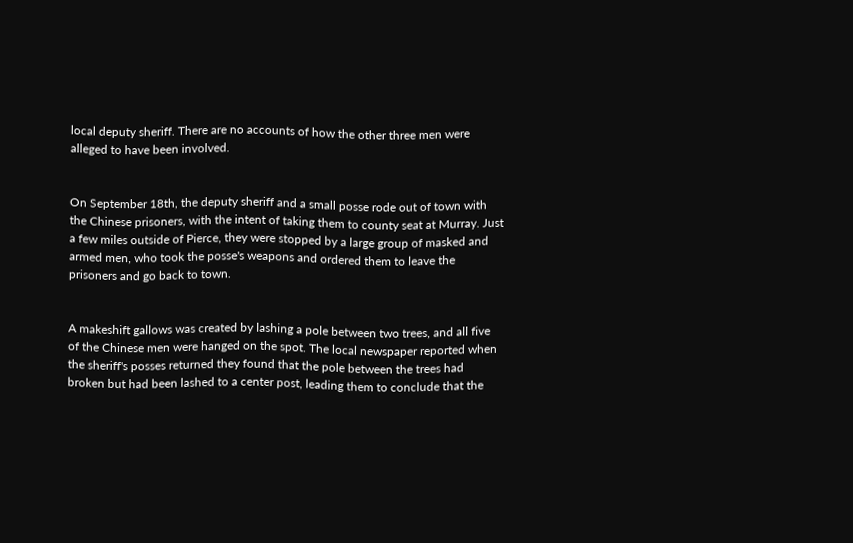local deputy sheriff. There are no accounts of how the other three men were alleged to have been involved.


On September 18th, the deputy sheriff and a small posse rode out of town with the Chinese prisoners, with the intent of taking them to county seat at Murray. Just a few miles outside of Pierce, they were stopped by a large group of masked and armed men, who took the posse's weapons and ordered them to leave the prisoners and go back to town.


A makeshift gallows was created by lashing a pole between two trees, and all five of the Chinese men were hanged on the spot. The local newspaper reported when the sheriff's posses returned they found that the pole between the trees had broken but had been lashed to a center post, leading them to conclude that the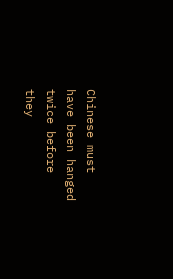Chinese must have been hanged twice before they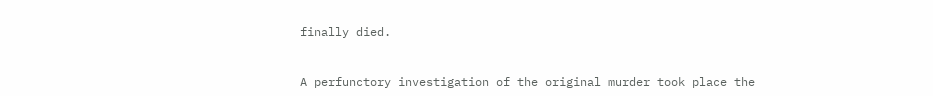finally died.


A perfunctory investigation of the original murder took place the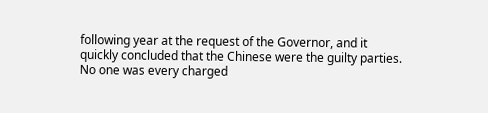following year at the request of the Governor, and it quickly concluded that the Chinese were the guilty parties. No one was every charged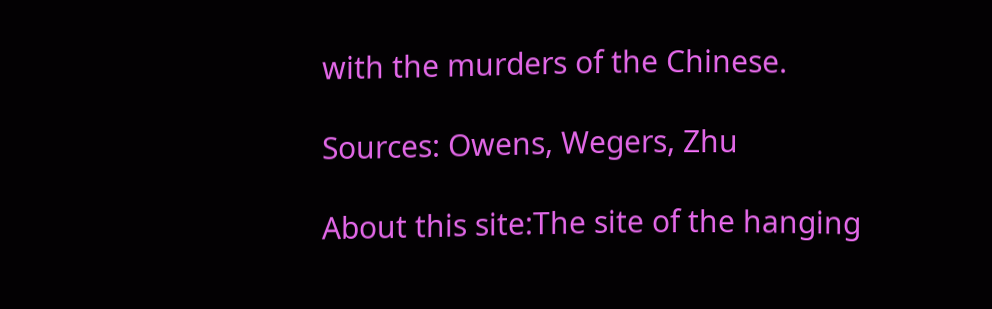with the murders of the Chinese.

Sources: Owens, Wegers, Zhu

About this site:The site of the hanging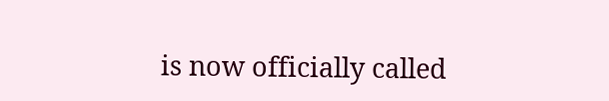is now officially called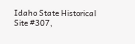Idaho State Historical Site #307,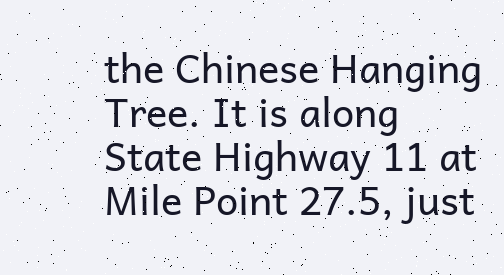the Chinese Hanging Tree. It is along State Highway 11 at Mile Point 27.5, just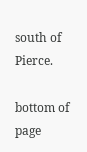south of Pierce.

bottom of page